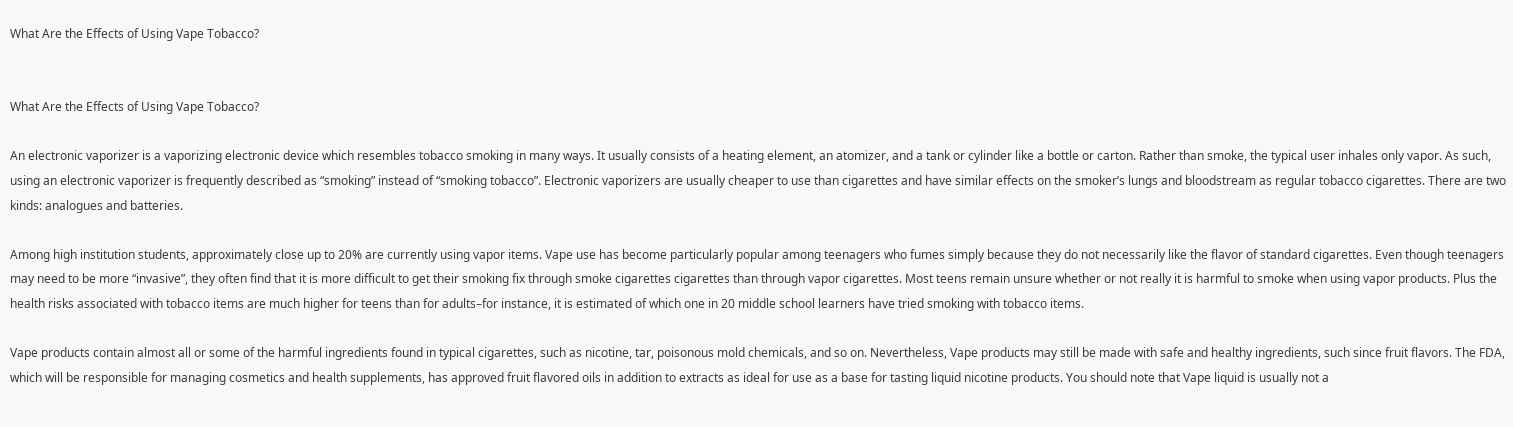What Are the Effects of Using Vape Tobacco?


What Are the Effects of Using Vape Tobacco?

An electronic vaporizer is a vaporizing electronic device which resembles tobacco smoking in many ways. It usually consists of a heating element, an atomizer, and a tank or cylinder like a bottle or carton. Rather than smoke, the typical user inhales only vapor. As such, using an electronic vaporizer is frequently described as “smoking” instead of “smoking tobacco”. Electronic vaporizers are usually cheaper to use than cigarettes and have similar effects on the smoker’s lungs and bloodstream as regular tobacco cigarettes. There are two kinds: analogues and batteries.

Among high institution students, approximately close up to 20% are currently using vapor items. Vape use has become particularly popular among teenagers who fumes simply because they do not necessarily like the flavor of standard cigarettes. Even though teenagers may need to be more “invasive”, they often find that it is more difficult to get their smoking fix through smoke cigarettes cigarettes than through vapor cigarettes. Most teens remain unsure whether or not really it is harmful to smoke when using vapor products. Plus the health risks associated with tobacco items are much higher for teens than for adults–for instance, it is estimated of which one in 20 middle school learners have tried smoking with tobacco items.

Vape products contain almost all or some of the harmful ingredients found in typical cigarettes, such as nicotine, tar, poisonous mold chemicals, and so on. Nevertheless, Vape products may still be made with safe and healthy ingredients, such since fruit flavors. The FDA, which will be responsible for managing cosmetics and health supplements, has approved fruit flavored oils in addition to extracts as ideal for use as a base for tasting liquid nicotine products. You should note that Vape liquid is usually not a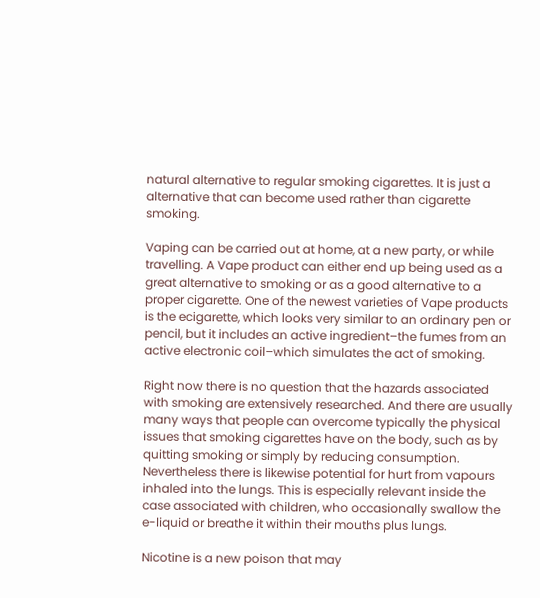natural alternative to regular smoking cigarettes. It is just a alternative that can become used rather than cigarette smoking.

Vaping can be carried out at home, at a new party, or while travelling. A Vape product can either end up being used as a great alternative to smoking or as a good alternative to a proper cigarette. One of the newest varieties of Vape products is the ecigarette, which looks very similar to an ordinary pen or pencil, but it includes an active ingredient–the fumes from an active electronic coil–which simulates the act of smoking.

Right now there is no question that the hazards associated with smoking are extensively researched. And there are usually many ways that people can overcome typically the physical issues that smoking cigarettes have on the body, such as by quitting smoking or simply by reducing consumption. Nevertheless there is likewise potential for hurt from vapours inhaled into the lungs. This is especially relevant inside the case associated with children, who occasionally swallow the e-liquid or breathe it within their mouths plus lungs.

Nicotine is a new poison that may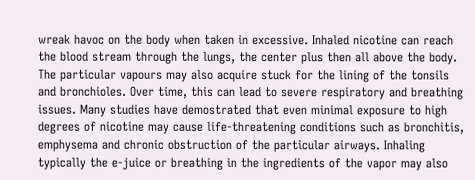wreak havoc on the body when taken in excessive. Inhaled nicotine can reach the blood stream through the lungs, the center plus then all above the body. The particular vapours may also acquire stuck for the lining of the tonsils and bronchioles. Over time, this can lead to severe respiratory and breathing issues. Many studies have demostrated that even minimal exposure to high degrees of nicotine may cause life-threatening conditions such as bronchitis, emphysema and chronic obstruction of the particular airways. Inhaling typically the e-juice or breathing in the ingredients of the vapor may also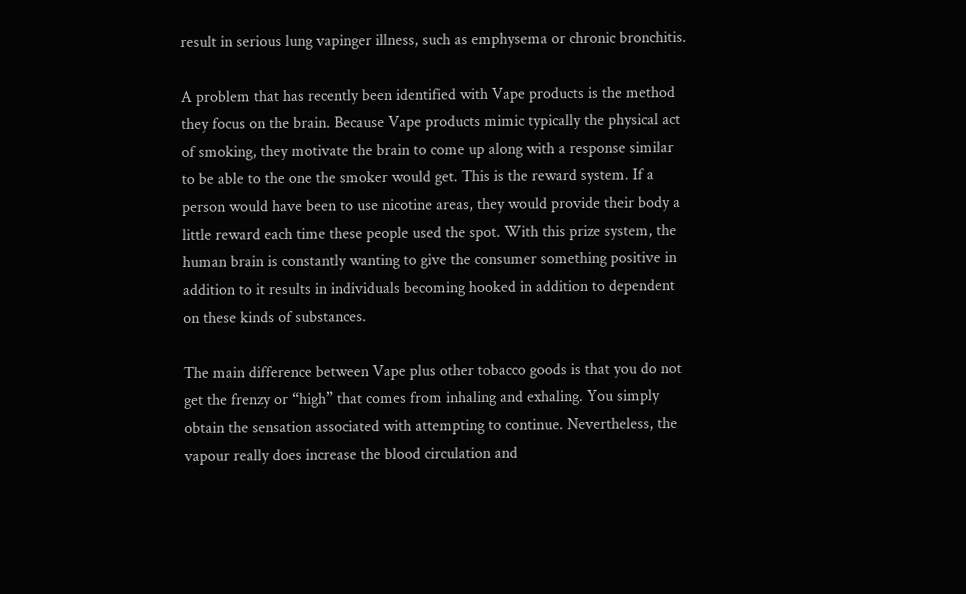result in serious lung vapinger illness, such as emphysema or chronic bronchitis.

A problem that has recently been identified with Vape products is the method they focus on the brain. Because Vape products mimic typically the physical act of smoking, they motivate the brain to come up along with a response similar to be able to the one the smoker would get. This is the reward system. If a person would have been to use nicotine areas, they would provide their body a little reward each time these people used the spot. With this prize system, the human brain is constantly wanting to give the consumer something positive in addition to it results in individuals becoming hooked in addition to dependent on these kinds of substances.

The main difference between Vape plus other tobacco goods is that you do not get the frenzy or “high” that comes from inhaling and exhaling. You simply obtain the sensation associated with attempting to continue. Nevertheless, the vapour really does increase the blood circulation and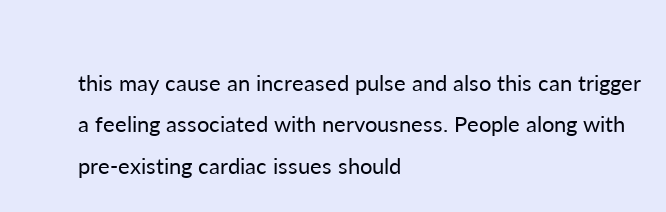this may cause an increased pulse and also this can trigger a feeling associated with nervousness. People along with pre-existing cardiac issues should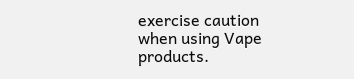exercise caution when using Vape products.